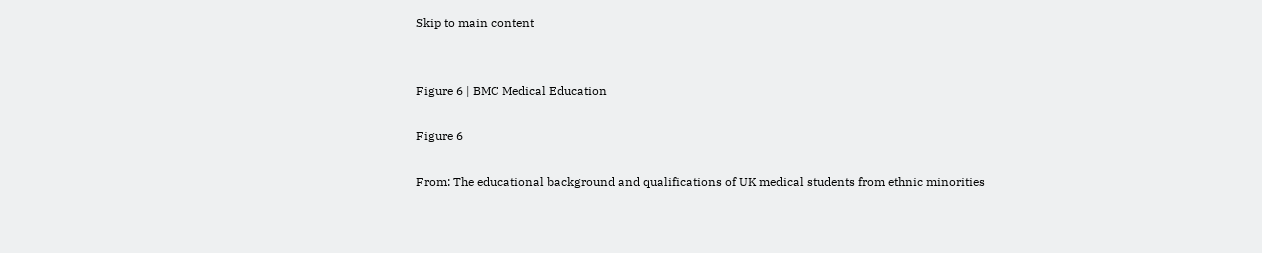Skip to main content


Figure 6 | BMC Medical Education

Figure 6

From: The educational background and qualifications of UK medical students from ethnic minorities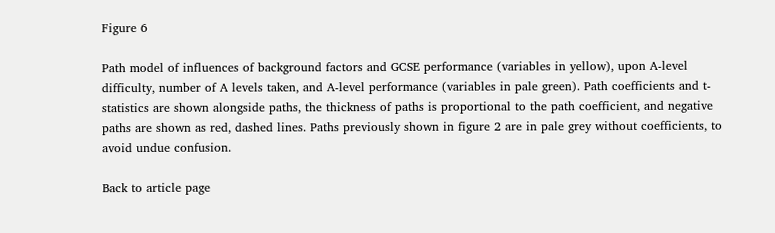Figure 6

Path model of influences of background factors and GCSE performance (variables in yellow), upon A-level difficulty, number of A levels taken, and A-level performance (variables in pale green). Path coefficients and t-statistics are shown alongside paths, the thickness of paths is proportional to the path coefficient, and negative paths are shown as red, dashed lines. Paths previously shown in figure 2 are in pale grey without coefficients, to avoid undue confusion.

Back to article page